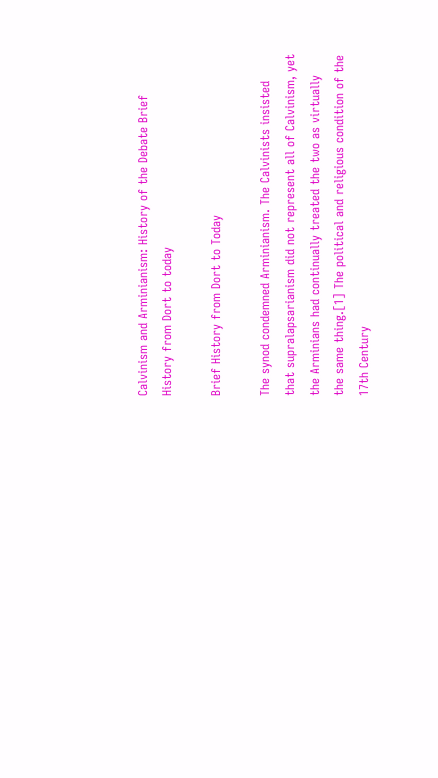Calvinism and Arminianism: History of the Debate Brief History from Dort to today

Brief History from Dort to Today

The synod condemned Arminianism. The Calvinists insisted that supralapsarianism did not represent all of Calvinism, yet the Arminians had continually treated the two as virtually the same thing.[1] The political and religious condition of the 17th Century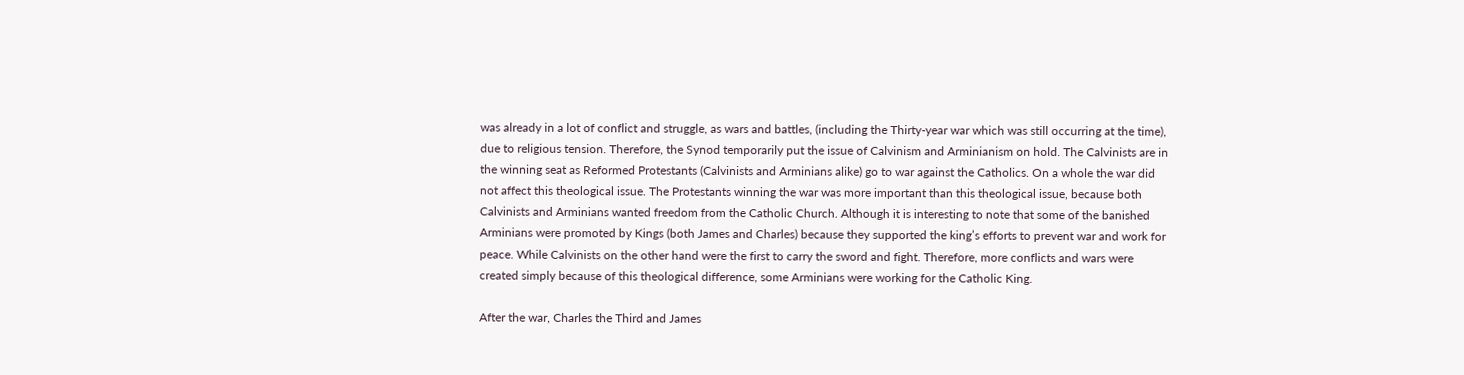was already in a lot of conflict and struggle, as wars and battles, (including the Thirty-year war which was still occurring at the time), due to religious tension. Therefore, the Synod temporarily put the issue of Calvinism and Arminianism on hold. The Calvinists are in the winning seat as Reformed Protestants (Calvinists and Arminians alike) go to war against the Catholics. On a whole the war did not affect this theological issue. The Protestants winning the war was more important than this theological issue, because both Calvinists and Arminians wanted freedom from the Catholic Church. Although it is interesting to note that some of the banished Arminians were promoted by Kings (both James and Charles) because they supported the king’s efforts to prevent war and work for peace. While Calvinists on the other hand were the first to carry the sword and fight. Therefore, more conflicts and wars were created simply because of this theological difference, some Arminians were working for the Catholic King.

After the war, Charles the Third and James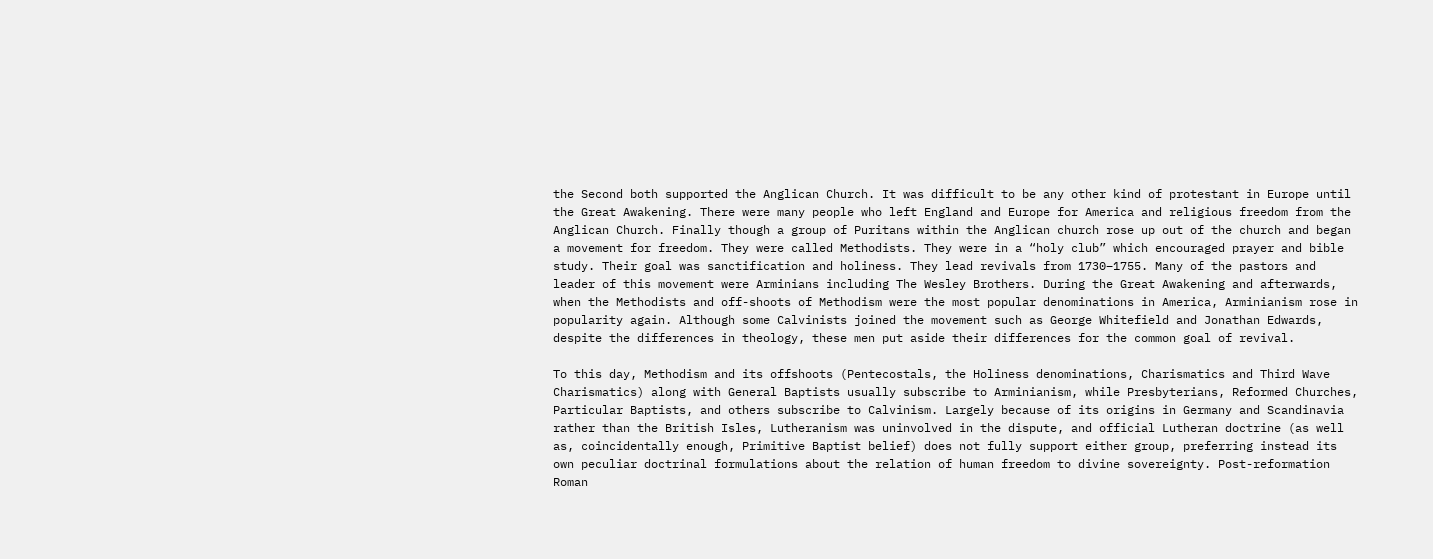the Second both supported the Anglican Church. It was difficult to be any other kind of protestant in Europe until the Great Awakening. There were many people who left England and Europe for America and religious freedom from the Anglican Church. Finally though a group of Puritans within the Anglican church rose up out of the church and began a movement for freedom. They were called Methodists. They were in a “holy club” which encouraged prayer and bible study. Their goal was sanctification and holiness. They lead revivals from 1730–1755. Many of the pastors and leader of this movement were Arminians including The Wesley Brothers. During the Great Awakening and afterwards, when the Methodists and off-shoots of Methodism were the most popular denominations in America, Arminianism rose in popularity again. Although some Calvinists joined the movement such as George Whitefield and Jonathan Edwards, despite the differences in theology, these men put aside their differences for the common goal of revival.

To this day, Methodism and its offshoots (Pentecostals, the Holiness denominations, Charismatics and Third Wave Charismatics) along with General Baptists usually subscribe to Arminianism, while Presbyterians, Reformed Churches, Particular Baptists, and others subscribe to Calvinism. Largely because of its origins in Germany and Scandinavia rather than the British Isles, Lutheranism was uninvolved in the dispute, and official Lutheran doctrine (as well as, coincidentally enough, Primitive Baptist belief) does not fully support either group, preferring instead its own peculiar doctrinal formulations about the relation of human freedom to divine sovereignty. Post-reformation Roman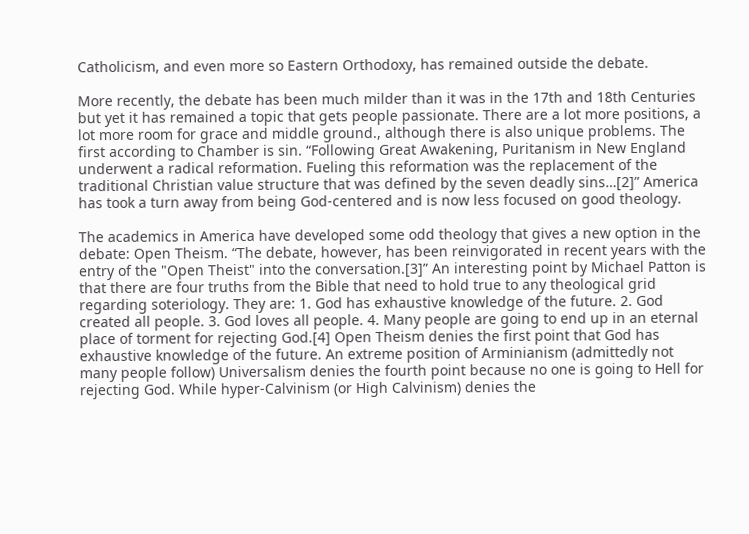Catholicism, and even more so Eastern Orthodoxy, has remained outside the debate.

More recently, the debate has been much milder than it was in the 17th and 18th Centuries but yet it has remained a topic that gets people passionate. There are a lot more positions, a lot more room for grace and middle ground., although there is also unique problems. The first according to Chamber is sin. “Following Great Awakening, Puritanism in New England underwent a radical reformation. Fueling this reformation was the replacement of the traditional Christian value structure that was defined by the seven deadly sins…[2]” America has took a turn away from being God-centered and is now less focused on good theology.

The academics in America have developed some odd theology that gives a new option in the debate: Open Theism. “The debate, however, has been reinvigorated in recent years with the entry of the "Open Theist" into the conversation.[3]” An interesting point by Michael Patton is that there are four truths from the Bible that need to hold true to any theological grid regarding soteriology. They are: 1. God has exhaustive knowledge of the future. 2. God created all people. 3. God loves all people. 4. Many people are going to end up in an eternal place of torment for rejecting God.[4] Open Theism denies the first point that God has exhaustive knowledge of the future. An extreme position of Arminianism (admittedly not many people follow) Universalism denies the fourth point because no one is going to Hell for rejecting God. While hyper-Calvinism (or High Calvinism) denies the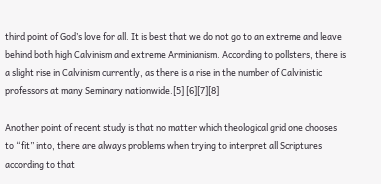third point of God’s love for all. It is best that we do not go to an extreme and leave behind both high Calvinism and extreme Arminianism. According to pollsters, there is a slight rise in Calvinism currently, as there is a rise in the number of Calvinistic professors at many Seminary nationwide.[5] [6][7][8]

Another point of recent study is that no matter which theological grid one chooses to “fit” into, there are always problems when trying to interpret all Scriptures according to that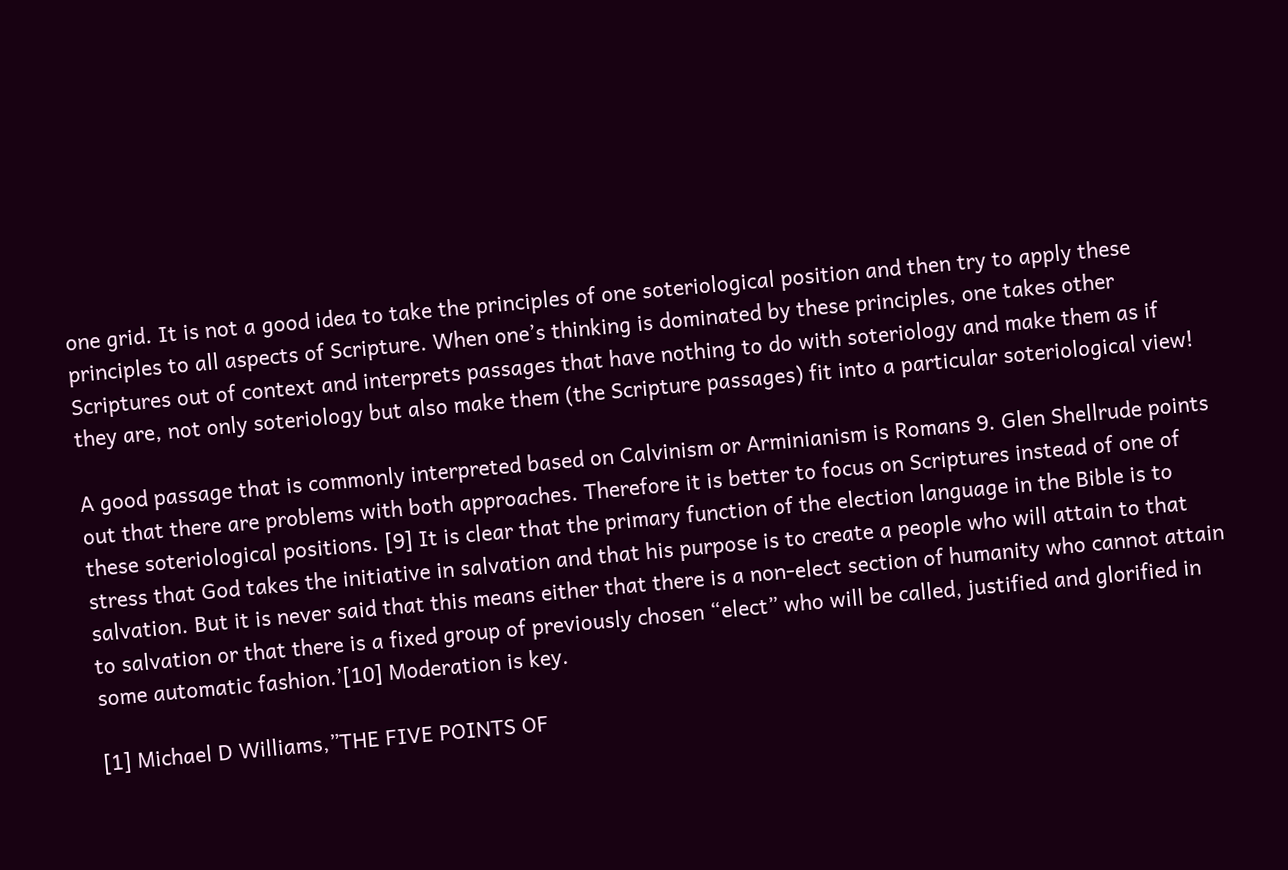one grid. It is not a good idea to take the principles of one soteriological position and then try to apply these principles to all aspects of Scripture. When one’s thinking is dominated by these principles, one takes other Scriptures out of context and interprets passages that have nothing to do with soteriology and make them as if they are, not only soteriology but also make them (the Scripture passages) fit into a particular soteriological view!

A good passage that is commonly interpreted based on Calvinism or Arminianism is Romans 9. Glen Shellrude points out that there are problems with both approaches. Therefore it is better to focus on Scriptures instead of one of these soteriological positions. [9] It is clear that the primary function of the election language in the Bible is to stress that God takes the initiative in salvation and that his purpose is to create a people who will attain to that salvation. But it is never said that this means either that there is a non-elect section of humanity who cannot attain to salvation or that there is a fixed group of previously chosen “elect” who will be called, justified and glorified in some automatic fashion.’[10] Moderation is key.

[1] Michael D Williams,”THE FIVE POINTS OF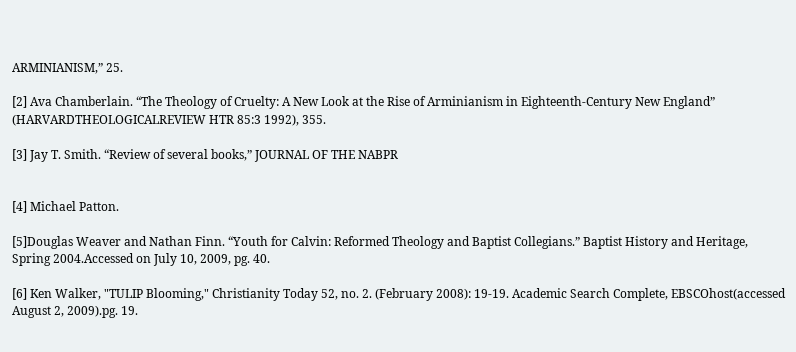ARMINIANISM,” 25.

[2] Ava Chamberlain. “The Theology of Cruelty: A New Look at the Rise of Arminianism in Eighteenth-Century New England” (HARVARDTHEOLOGICALREVIEW HTR 85:3 1992), 355.

[3] Jay T. Smith. “Review of several books,” JOURNAL OF THE NABPR


[4] Michael Patton.

[5]Douglas Weaver and Nathan Finn. “Youth for Calvin: Reformed Theology and Baptist Collegians.” Baptist History and Heritage, Spring 2004.Accessed on July 10, 2009, pg. 40.

[6] Ken Walker, "TULIP Blooming," Christianity Today 52, no. 2. (February 2008): 19-19. Academic Search Complete, EBSCOhost(accessed August 2, 2009).pg. 19.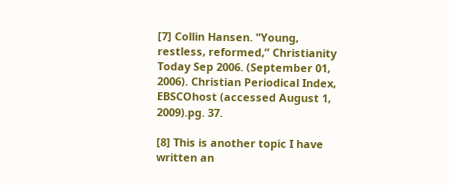[7] Collin Hansen. "Young, restless, reformed,” Christianity Today Sep 2006. (September 01, 2006). Christian Periodical Index, EBSCOhost (accessed August 1, 2009).pg. 37.

[8] This is another topic I have written an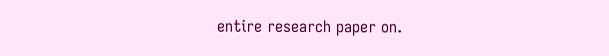entire research paper on.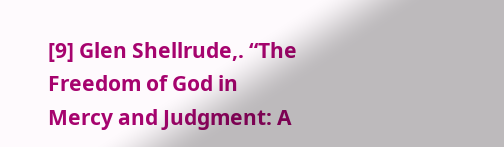[9] Glen Shellrude,. “The Freedom of God in Mercy and Judgment: A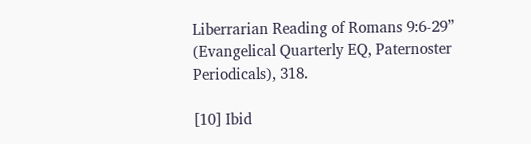Liberrarian Reading of Romans 9:6-29” (Evangelical Quarterly EQ, Paternoster Periodicals), 318.

[10] Ibid